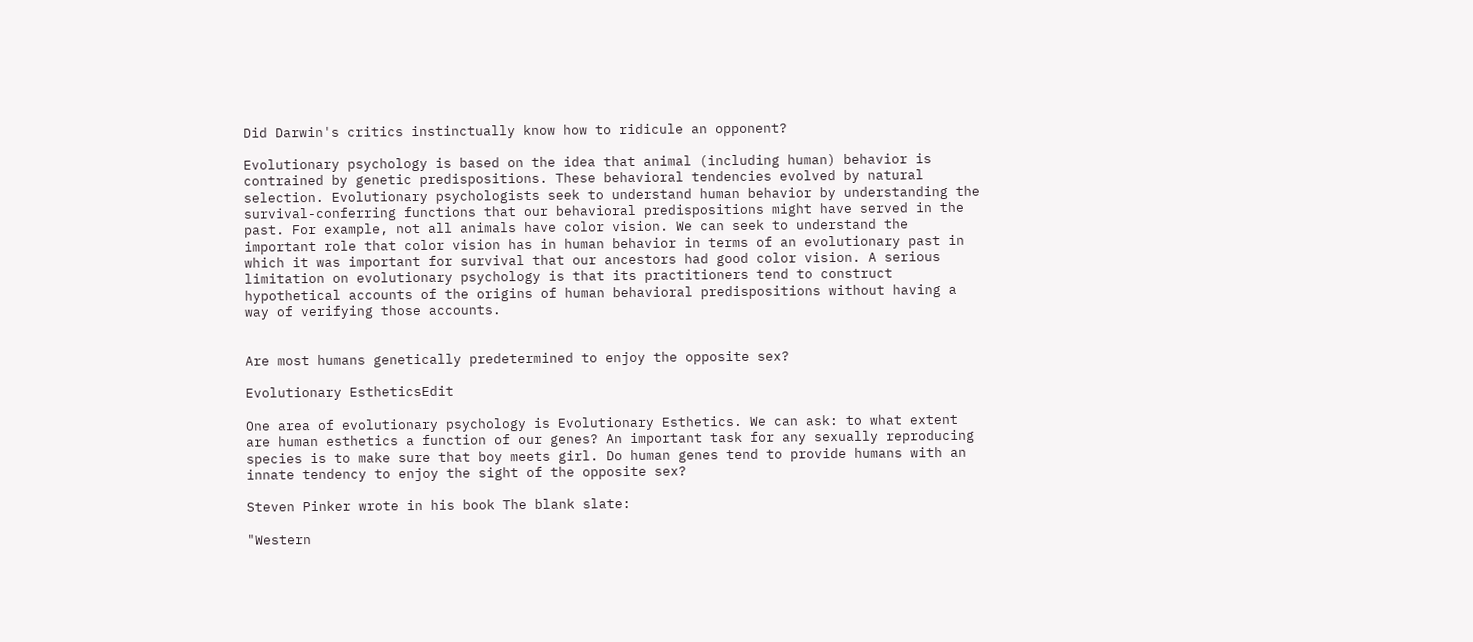Did Darwin's critics instinctually know how to ridicule an opponent?

Evolutionary psychology is based on the idea that animal (including human) behavior is contrained by genetic predispositions. These behavioral tendencies evolved by natural selection. Evolutionary psychologists seek to understand human behavior by understanding the survival-conferring functions that our behavioral predispositions might have served in the past. For example, not all animals have color vision. We can seek to understand the important role that color vision has in human behavior in terms of an evolutionary past in which it was important for survival that our ancestors had good color vision. A serious limitation on evolutionary psychology is that its practitioners tend to construct hypothetical accounts of the origins of human behavioral predispositions without having a way of verifying those accounts.


Are most humans genetically predetermined to enjoy the opposite sex?

Evolutionary EstheticsEdit

One area of evolutionary psychology is Evolutionary Esthetics. We can ask: to what extent are human esthetics a function of our genes? An important task for any sexually reproducing species is to make sure that boy meets girl. Do human genes tend to provide humans with an innate tendency to enjoy the sight of the opposite sex?

Steven Pinker wrote in his book The blank slate:

"Western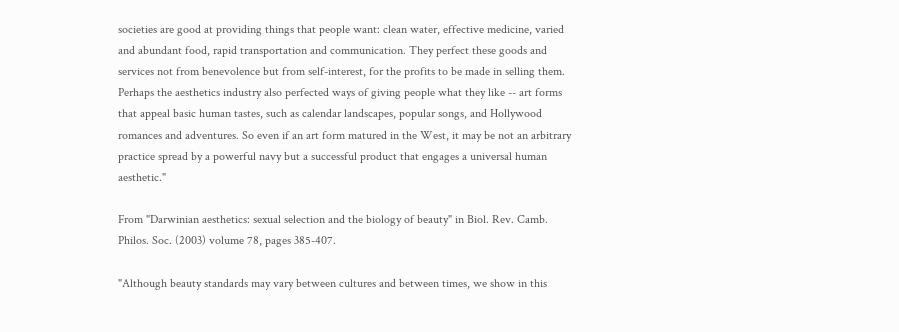societies are good at providing things that people want: clean water, effective medicine, varied and abundant food, rapid transportation and communication. They perfect these goods and services not from benevolence but from self-interest, for the profits to be made in selling them. Perhaps the aesthetics industry also perfected ways of giving people what they like -- art forms that appeal basic human tastes, such as calendar landscapes, popular songs, and Hollywood romances and adventures. So even if an art form matured in the West, it may be not an arbitrary practice spread by a powerful navy but a successful product that engages a universal human aesthetic."

From "Darwinian aesthetics: sexual selection and the biology of beauty" in Biol. Rev. Camb. Philos. Soc. (2003) volume 78, pages 385-407.

"Although beauty standards may vary between cultures and between times, we show in this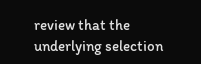review that the underlying selection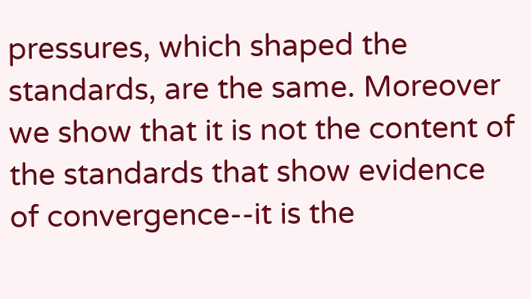pressures, which shaped the standards, are the same. Moreover we show that it is not the content of the standards that show evidence of convergence--it is the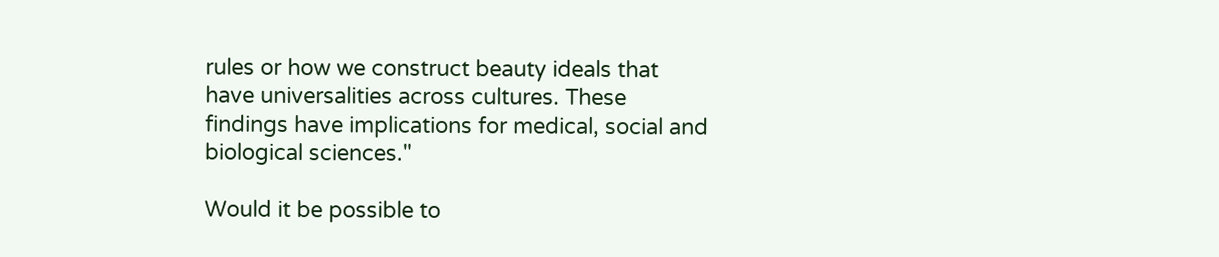rules or how we construct beauty ideals that have universalities across cultures. These findings have implications for medical, social and biological sciences."

Would it be possible to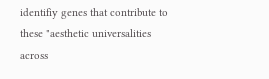identifiy genes that contribute to these "aesthetic universalities across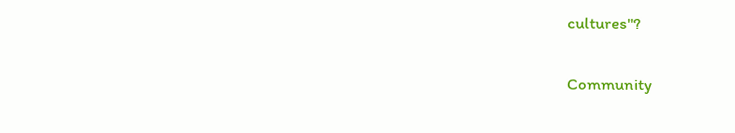cultures"?


Community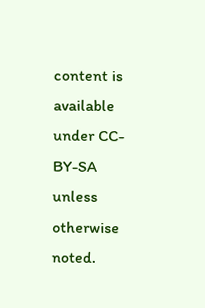content is available under CC-BY-SA unless otherwise noted.